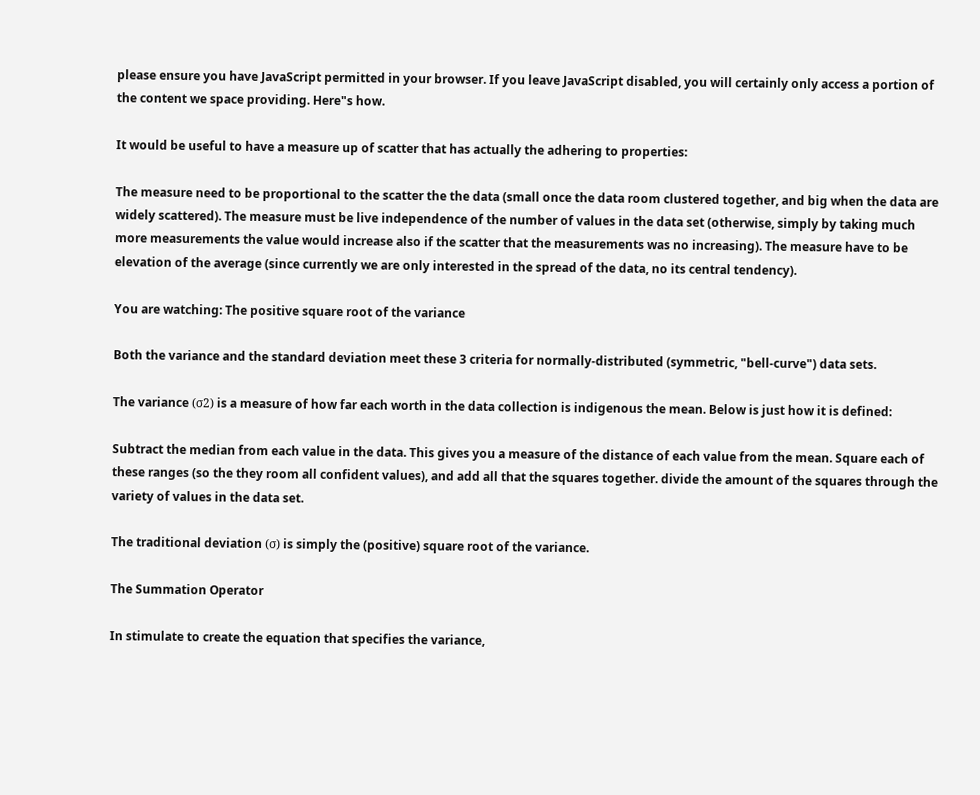please ensure you have JavaScript permitted in your browser. If you leave JavaScript disabled, you will certainly only access a portion of the content we space providing. Here"s how.

It would be useful to have a measure up of scatter that has actually the adhering to properties:

The measure need to be proportional to the scatter the the data (small once the data room clustered together, and big when the data are widely scattered). The measure must be live independence of the number of values in the data set (otherwise, simply by taking much more measurements the value would increase also if the scatter that the measurements was no increasing). The measure have to be elevation of the average (since currently we are only interested in the spread of the data, no its central tendency).

You are watching: The positive square root of the variance

Both the variance and the standard deviation meet these 3 criteria for normally-distributed (symmetric, "bell-curve") data sets.

The variance (σ2) is a measure of how far each worth in the data collection is indigenous the mean. Below is just how it is defined:

Subtract the median from each value in the data. This gives you a measure of the distance of each value from the mean. Square each of these ranges (so the they room all confident values), and add all that the squares together. divide the amount of the squares through the variety of values in the data set.

The traditional deviation (σ) is simply the (positive) square root of the variance.

The Summation Operator

In stimulate to create the equation that specifies the variance,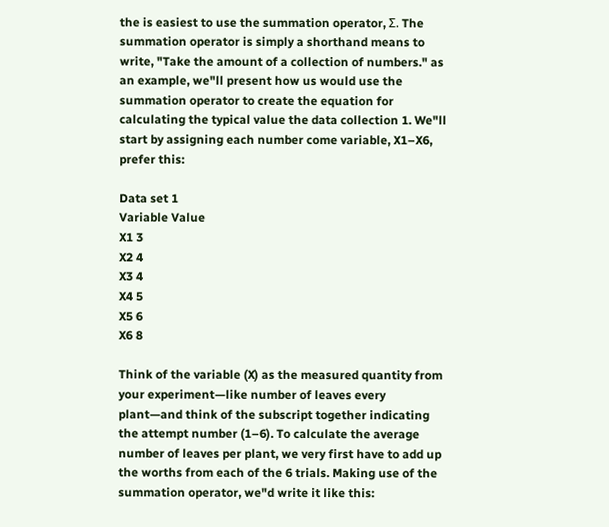the is easiest to use the summation operator, Σ. The summation operator is simply a shorthand means to write, "Take the amount of a collection of numbers." as an example, we"ll present how us would use the summation operator to create the equation for calculating the typical value the data collection 1. We"ll start by assigning each number come variable, X1–X6, prefer this:

Data set 1
Variable Value
X1 3
X2 4
X3 4
X4 5
X5 6
X6 8

Think of the variable (X) as the measured quantity from your experiment—like number of leaves every plant—and think of the subscript together indicating the attempt number (1–6). To calculate the average number of leaves per plant, we very first have to add up the worths from each of the 6 trials. Making use of the summation operator, we"d write it like this: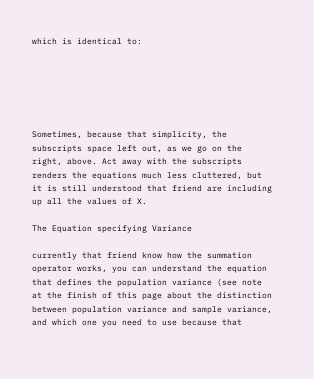which is identical to:






Sometimes, because that simplicity, the subscripts space left out, as we go on the right, above. Act away with the subscripts renders the equations much less cluttered, but it is still understood that friend are including up all the values of X.

The Equation specifying Variance

currently that friend know how the summation operator works, you can understand the equation that defines the population variance (see note at the finish of this page about the distinction between population variance and sample variance, and which one you need to use because that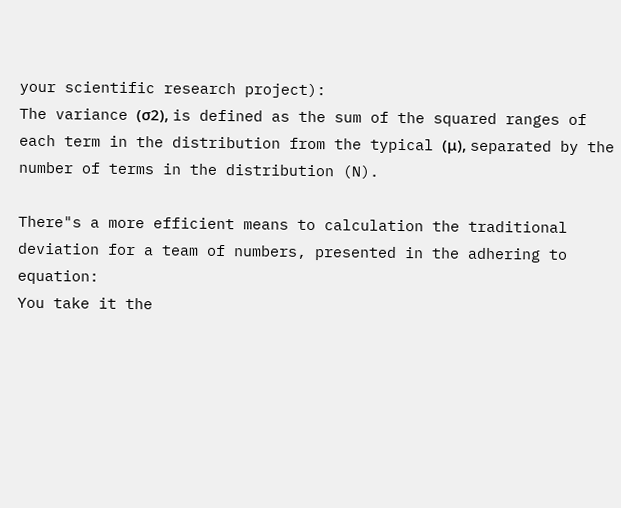your scientific research project):
The variance (σ2), is defined as the sum of the squared ranges of each term in the distribution from the typical (μ), separated by the number of terms in the distribution (N).

There"s a more efficient means to calculation the traditional deviation for a team of numbers, presented in the adhering to equation:
You take it the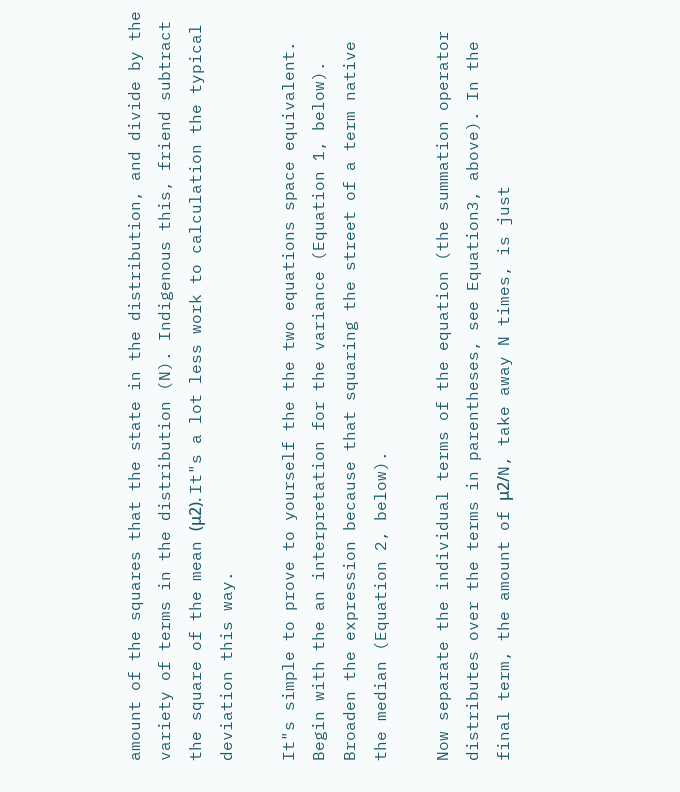amount of the squares that the state in the distribution, and divide by the variety of terms in the distribution (N). Indigenous this, friend subtract the square of the mean (μ2). It"s a lot less work to calculation the typical deviation this way.

It"s simple to prove to yourself the the two equations space equivalent. Begin with the an interpretation for the variance (Equation 1, below). Broaden the expression because that squaring the street of a term native the median (Equation 2, below).

Now separate the individual terms of the equation (the summation operator distributes over the terms in parentheses, see Equation3, above). In the final term, the amount of μ2/N, take away N times, is just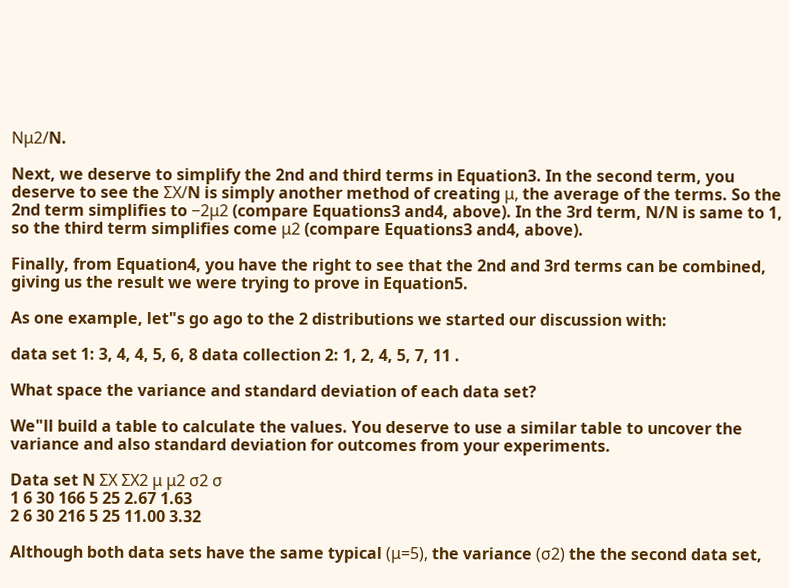Nμ2/N.

Next, we deserve to simplify the 2nd and third terms in Equation3. In the second term, you deserve to see the ΣX/N is simply another method of creating μ, the average of the terms. So the 2nd term simplifies to −2μ2 (compare Equations3 and4, above). In the 3rd term, N/N is same to 1, so the third term simplifies come μ2 (compare Equations3 and4, above).

Finally, from Equation4, you have the right to see that the 2nd and 3rd terms can be combined, giving us the result we were trying to prove in Equation5.

As one example, let"s go ago to the 2 distributions we started our discussion with:

data set 1: 3, 4, 4, 5, 6, 8 data collection 2: 1, 2, 4, 5, 7, 11 .

What space the variance and standard deviation of each data set?

We"ll build a table to calculate the values. You deserve to use a similar table to uncover the variance and also standard deviation for outcomes from your experiments.

Data set N ΣX ΣX2 μ μ2 σ2 σ
1 6 30 166 5 25 2.67 1.63
2 6 30 216 5 25 11.00 3.32

Although both data sets have the same typical (μ=5), the variance (σ2) the the second data set,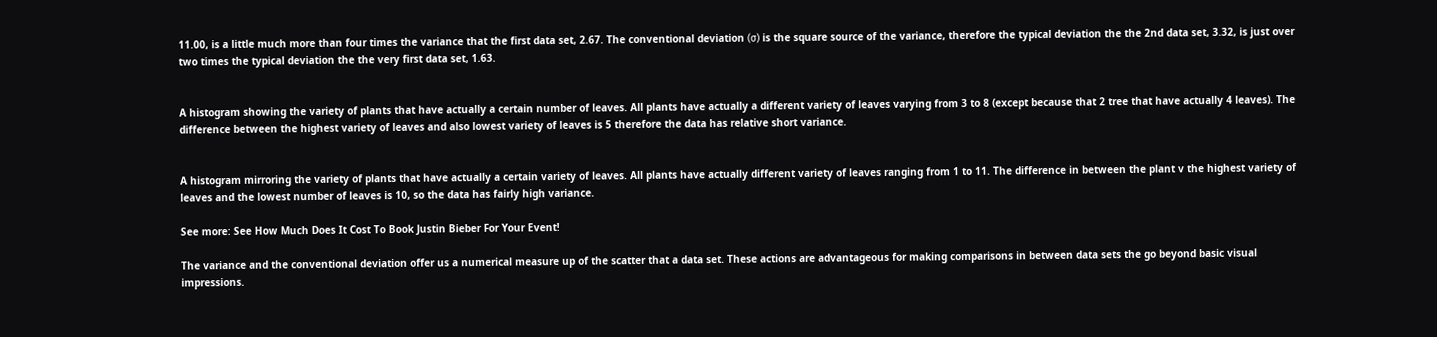11.00, is a little much more than four times the variance that the first data set, 2.67. The conventional deviation (σ) is the square source of the variance, therefore the typical deviation the the 2nd data set, 3.32, is just over two times the typical deviation the the very first data set, 1.63.


A histogram showing the variety of plants that have actually a certain number of leaves. All plants have actually a different variety of leaves varying from 3 to 8 (except because that 2 tree that have actually 4 leaves). The difference between the highest variety of leaves and also lowest variety of leaves is 5 therefore the data has relative short variance.


A histogram mirroring the variety of plants that have actually a certain variety of leaves. All plants have actually different variety of leaves ranging from 1 to 11. The difference in between the plant v the highest variety of leaves and the lowest number of leaves is 10, so the data has fairly high variance.

See more: See How Much Does It Cost To Book Justin Bieber For Your Event!

The variance and the conventional deviation offer us a numerical measure up of the scatter that a data set. These actions are advantageous for making comparisons in between data sets the go beyond basic visual impressions.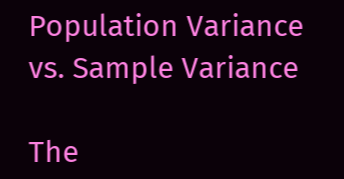Population Variance vs. Sample Variance

The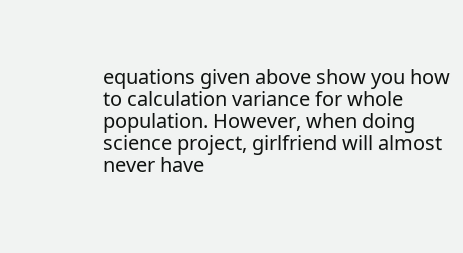equations given above show you how to calculation variance for whole population. However, when doing science project, girlfriend will almost never have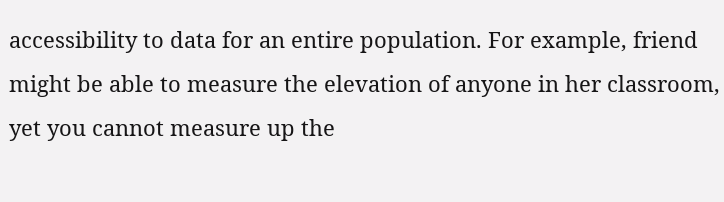accessibility to data for an entire population. For example, friend might be able to measure the elevation of anyone in her classroom, yet you cannot measure up the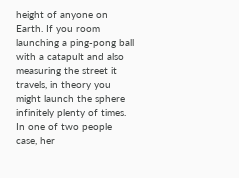height of anyone on Earth. If you room launching a ping-pong ball with a catapult and also measuring the street it travels, in theory you might launch the sphere infinitely plenty of times. In one of two people case, her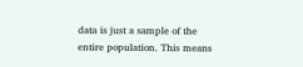data is just a sample of the entire population. This means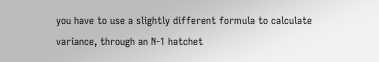you have to use a slightly different formula to calculate variance, through an N-1 hatchet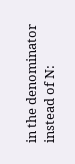in the denominator instead of N: